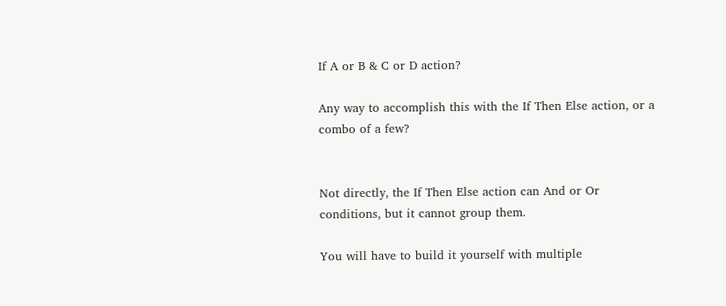If A or B & C or D action?

Any way to accomplish this with the If Then Else action, or a combo of a few?


Not directly, the If Then Else action can And or Or conditions, but it cannot group them.

You will have to build it yourself with multiple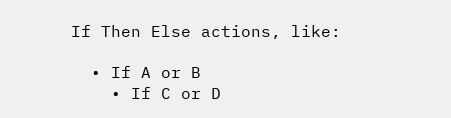If Then Else actions, like:

  • If A or B
    • If C or D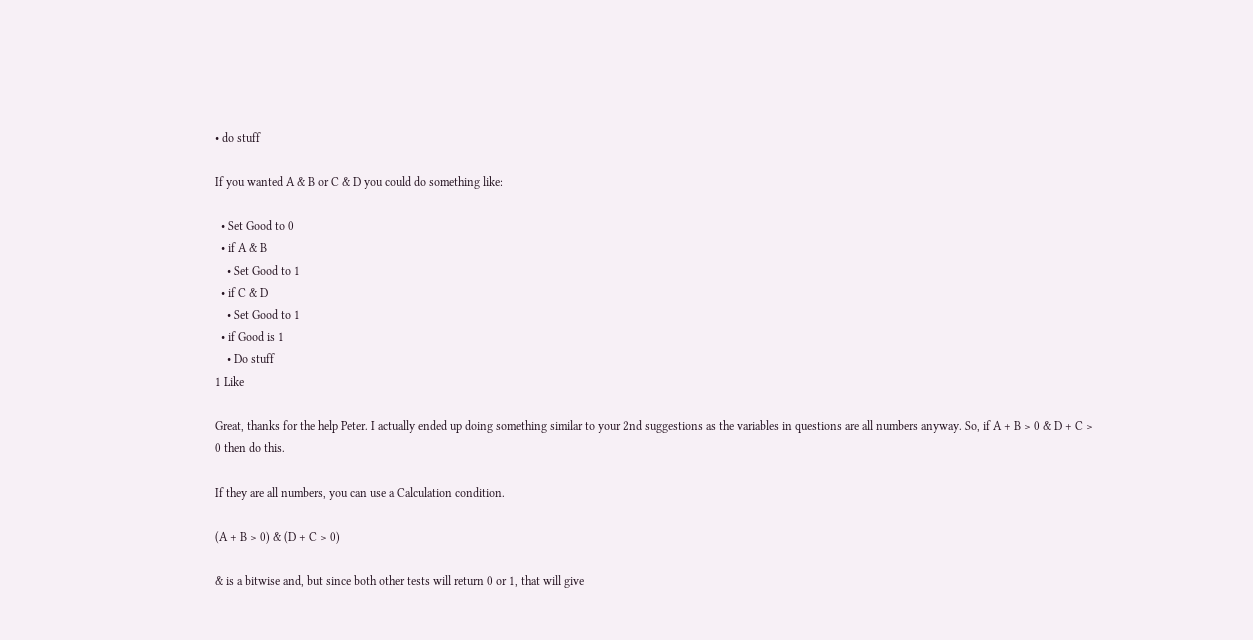• do stuff

If you wanted A & B or C & D you could do something like:

  • Set Good to 0
  • if A & B
    • Set Good to 1
  • if C & D
    • Set Good to 1
  • if Good is 1
    • Do stuff
1 Like

Great, thanks for the help Peter. I actually ended up doing something similar to your 2nd suggestions as the variables in questions are all numbers anyway. So, if A + B > 0 & D + C > 0 then do this.

If they are all numbers, you can use a Calculation condition.

(A + B > 0) & (D + C > 0)

& is a bitwise and, but since both other tests will return 0 or 1, that will give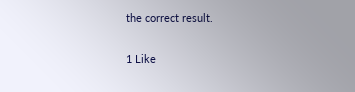the correct result.

1 Like